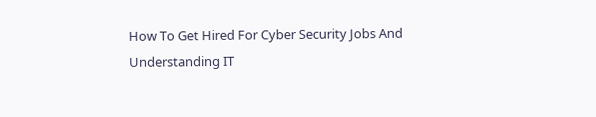How To Get Hired For Cyber Security Jobs And Understanding IT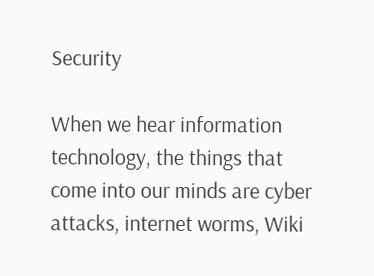Security

When we hear information technology, the things that come into our minds are cyber attacks, internet worms, Wiki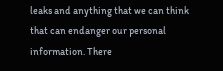leaks and anything that we can think that can endanger our personal information. There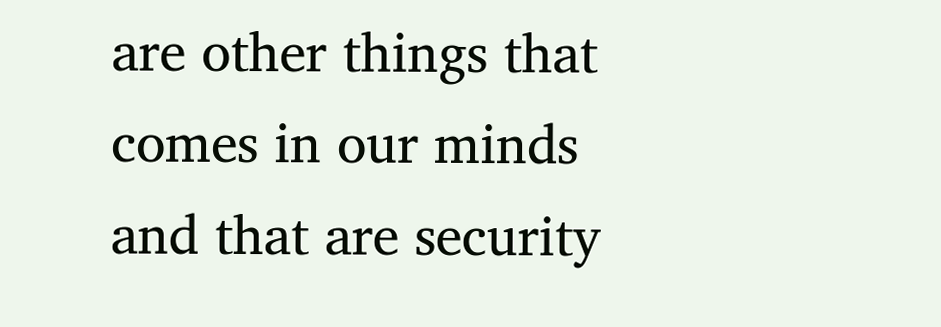are other things that comes in our minds and that are security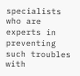specialists who are experts in preventing such troubles with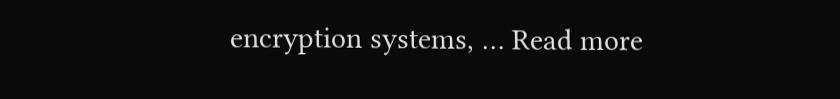encryption systems, … Read more